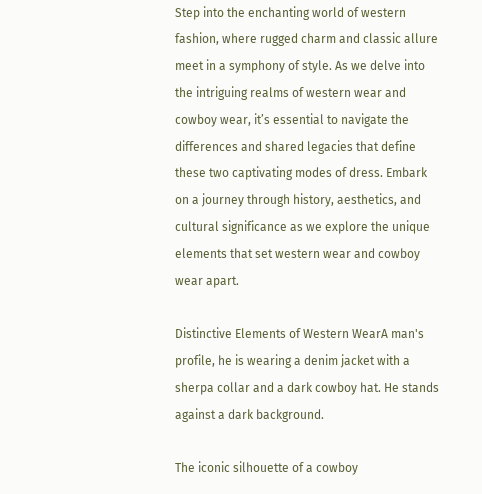Step into the enchanting world of western fashion, where rugged charm and classic allure meet in a symphony of style. As we delve into the intriguing realms of western wear and cowboy wear, it’s essential to navigate the differences and shared legacies that define these two captivating modes of dress. Embark on a journey through history, aesthetics, and cultural significance as we explore the unique elements that set western wear and cowboy wear apart.

Distinctive Elements of Western WearA man's profile, he is wearing a denim jacket with a sherpa collar and a dark cowboy hat. He stands against a dark background.

The iconic silhouette of a cowboy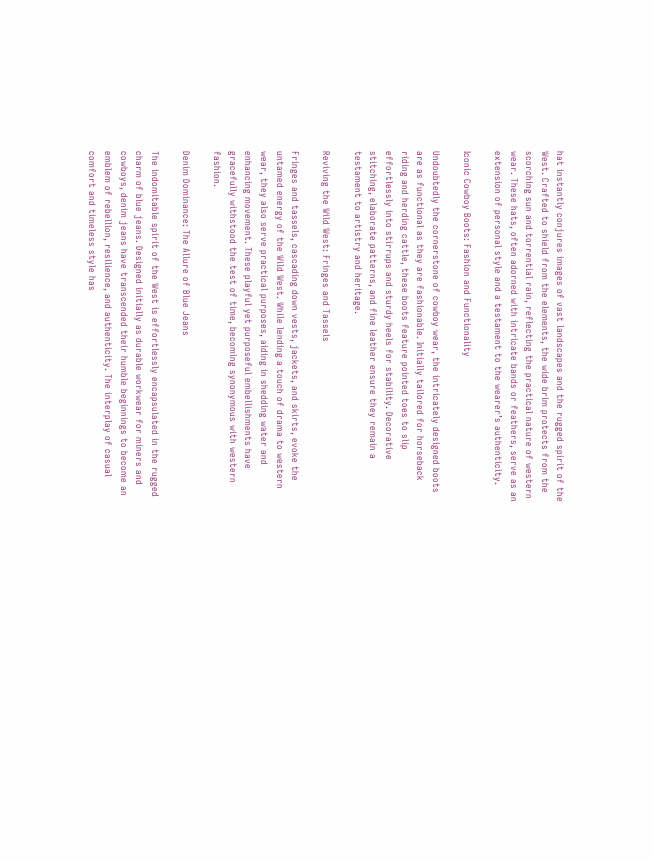hat instantly conjures images of vast landscapes and the rugged spirit of the West. Crafted to shield from the elements, the wide brim protects from the scorching sun and torrential rain, reflecting the practical nature of western wear. These hats, often adorned with intricate bands or feathers, serve as an extension of personal style and a testament to the wearer’s authenticity.

Iconic Cowboy Boots: Fashion and Functionality

Undoubtedly the cornerstone of cowboy wear, the intricately designed boots are as functional as they are fashionable. Initially tailored for horseback riding and herding cattle, these boots feature pointed toes to slip effortlessly into stirrups and sturdy heels for stability. Decorative stitching, elaborate patterns, and fine leather ensure they remain a testament to artistry and heritage.

Reviving the Wild West: Fringes and Tassels

Fringes and tassels, cascading down vests, jackets, and skirts, evoke the untamed energy of the Wild West. While lending a touch of drama to western wear, they also serve practical purposes, aiding in shedding water and enhancing movement. These playful yet purposeful embellishments have gracefully withstood the test of time, becoming synonymous with western fashion.

Denim Dominance: The Allure of Blue Jeans

The indomitable spirit of the West is effortlessly encapsulated in the rugged charm of blue jeans. Designed initially as durable workwear for miners and cowboys, denim jeans have transcended their humble beginnings to become an emblem of rebellion, resilience, and authenticity. The interplay of casual comfort and timeless style has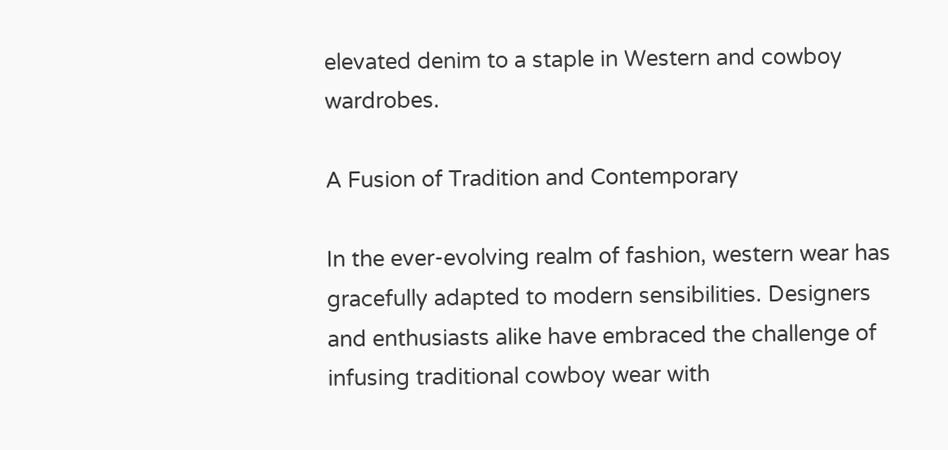elevated denim to a staple in Western and cowboy wardrobes.

A Fusion of Tradition and Contemporary

In the ever-evolving realm of fashion, western wear has gracefully adapted to modern sensibilities. Designers and enthusiasts alike have embraced the challenge of infusing traditional cowboy wear with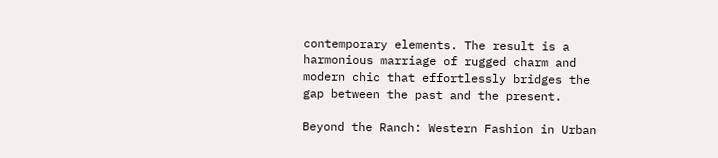contemporary elements. The result is a harmonious marriage of rugged charm and modern chic that effortlessly bridges the gap between the past and the present.

Beyond the Ranch: Western Fashion in Urban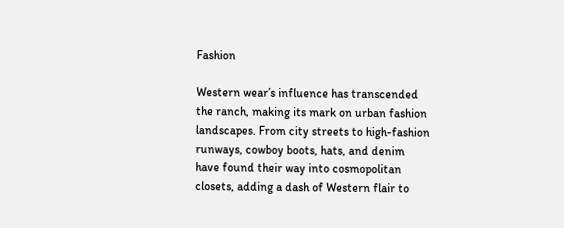Fashion

Western wear’s influence has transcended the ranch, making its mark on urban fashion landscapes. From city streets to high-fashion runways, cowboy boots, hats, and denim have found their way into cosmopolitan closets, adding a dash of Western flair to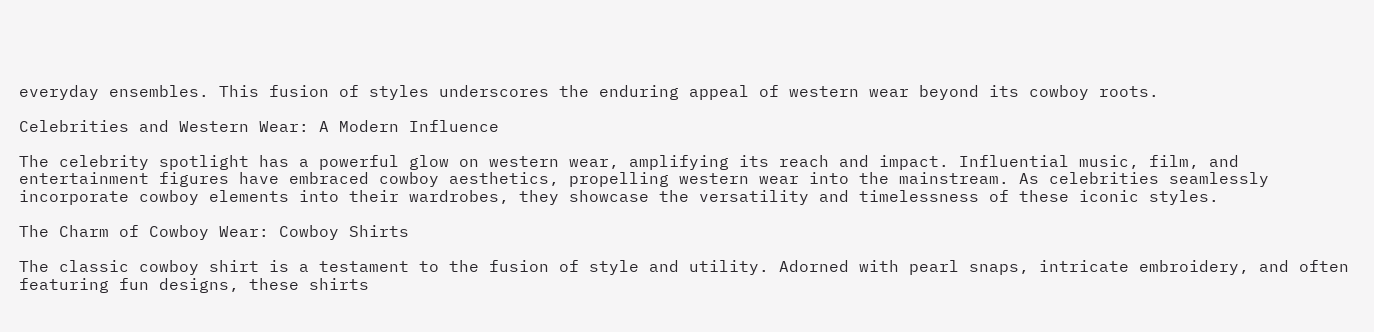everyday ensembles. This fusion of styles underscores the enduring appeal of western wear beyond its cowboy roots.

Celebrities and Western Wear: A Modern Influence

The celebrity spotlight has a powerful glow on western wear, amplifying its reach and impact. Influential music, film, and entertainment figures have embraced cowboy aesthetics, propelling western wear into the mainstream. As celebrities seamlessly incorporate cowboy elements into their wardrobes, they showcase the versatility and timelessness of these iconic styles.

The Charm of Cowboy Wear: Cowboy Shirts

The classic cowboy shirt is a testament to the fusion of style and utility. Adorned with pearl snaps, intricate embroidery, and often featuring fun designs, these shirts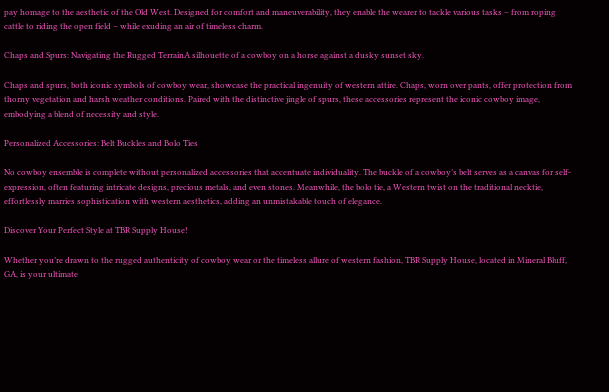pay homage to the aesthetic of the Old West. Designed for comfort and maneuverability, they enable the wearer to tackle various tasks – from roping cattle to riding the open field – while exuding an air of timeless charm.

Chaps and Spurs: Navigating the Rugged TerrainA silhouette of a cowboy on a horse against a dusky sunset sky.

Chaps and spurs, both iconic symbols of cowboy wear, showcase the practical ingenuity of western attire. Chaps, worn over pants, offer protection from thorny vegetation and harsh weather conditions. Paired with the distinctive jingle of spurs, these accessories represent the iconic cowboy image, embodying a blend of necessity and style.

Personalized Accessories: Belt Buckles and Bolo Ties

No cowboy ensemble is complete without personalized accessories that accentuate individuality. The buckle of a cowboy’s belt serves as a canvas for self-expression, often featuring intricate designs, precious metals, and even stones. Meanwhile, the bolo tie, a Western twist on the traditional necktie, effortlessly marries sophistication with western aesthetics, adding an unmistakable touch of elegance.

Discover Your Perfect Style at TBR Supply House!

Whether you’re drawn to the rugged authenticity of cowboy wear or the timeless allure of western fashion, TBR Supply House, located in Mineral Bluff, GA, is your ultimate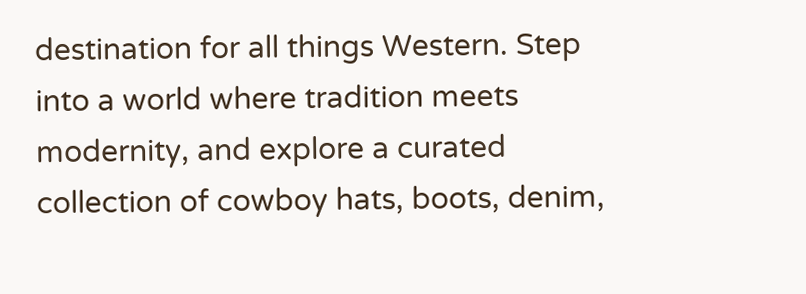destination for all things Western. Step into a world where tradition meets modernity, and explore a curated collection of cowboy hats, boots, denim,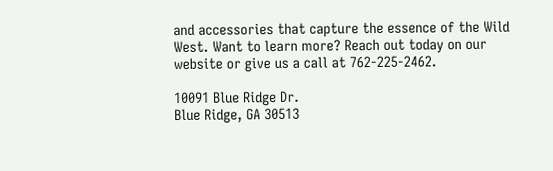and accessories that capture the essence of the Wild West. Want to learn more? Reach out today on our website or give us a call at 762-225-2462.

10091 Blue Ridge Dr.
Blue Ridge, GA 30513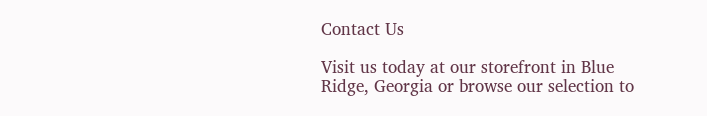Contact Us

Visit us today at our storefront in Blue Ridge, Georgia or browse our selection to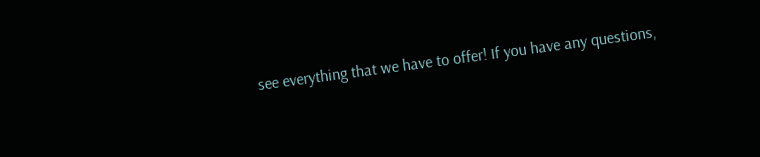see everything that we have to offer! If you have any questions,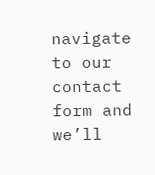navigate to our contact form and we’ll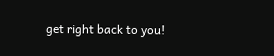get right back to you!